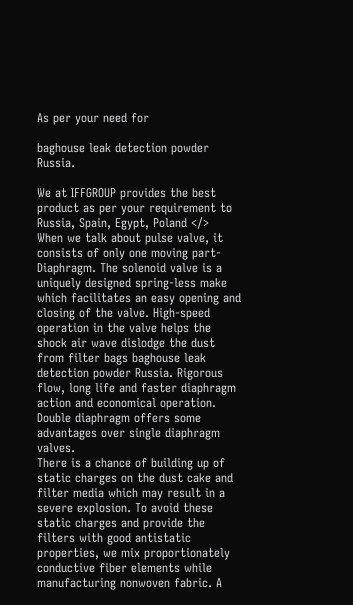As per your need for

baghouse leak detection powder Russia.

We at IFFGROUP provides the best product as per your requirement to Russia, Spain, Egypt, Poland </>
When we talk about pulse valve, it consists of only one moving part- Diaphragm. The solenoid valve is a uniquely designed spring-less make which facilitates an easy opening and closing of the valve. High-speed operation in the valve helps the shock air wave dislodge the dust from filter bags baghouse leak detection powder Russia. Rigorous flow, long life and faster diaphragm action and economical operation. Double diaphragm offers some advantages over single diaphragm valves.
There is a chance of building up of static charges on the dust cake and filter media which may result in a severe explosion. To avoid these static charges and provide the filters with good antistatic properties, we mix proportionately conductive fiber elements while manufacturing nonwoven fabric. A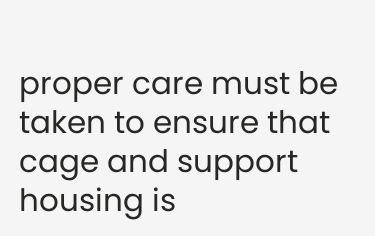proper care must be taken to ensure that cage and support housing is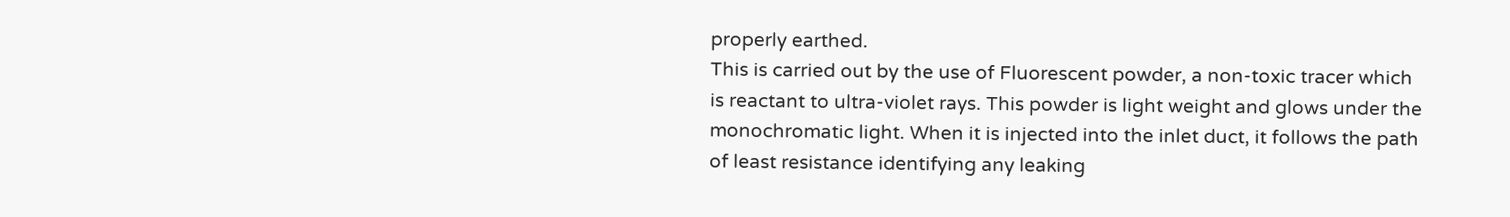properly earthed.
This is carried out by the use of Fluorescent powder, a non-toxic tracer which is reactant to ultra-violet rays. This powder is light weight and glows under the monochromatic light. When it is injected into the inlet duct, it follows the path of least resistance identifying any leaking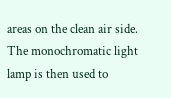areas on the clean air side. The monochromatic light lamp is then used to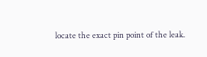locate the exact pin point of the leak.